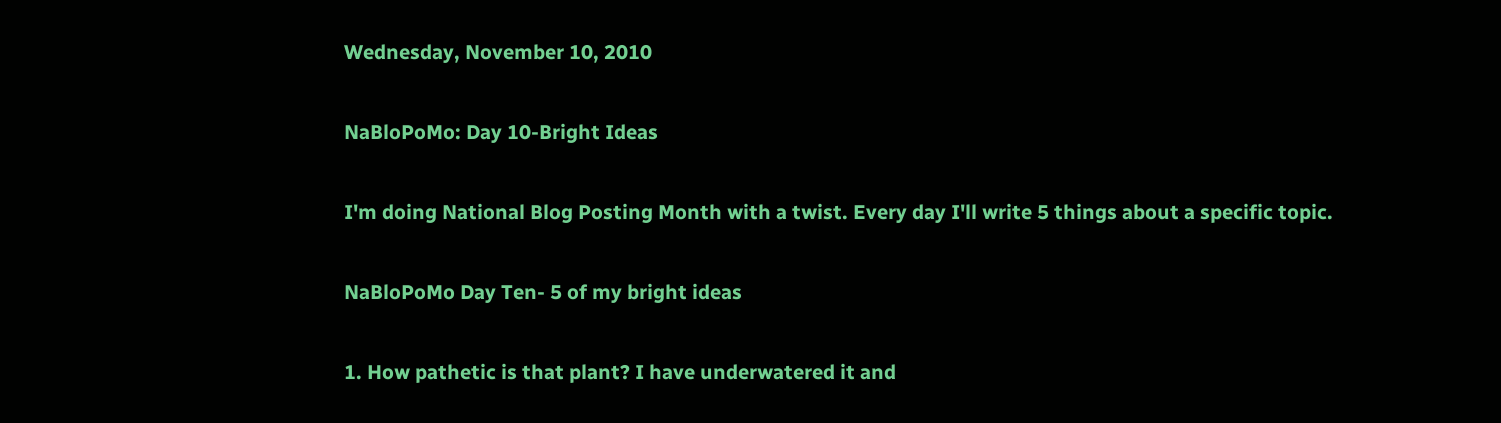Wednesday, November 10, 2010

NaBloPoMo: Day 10-Bright Ideas

I'm doing National Blog Posting Month with a twist. Every day I'll write 5 things about a specific topic.

NaBloPoMo Day Ten- 5 of my bright ideas

1. How pathetic is that plant? I have underwatered it and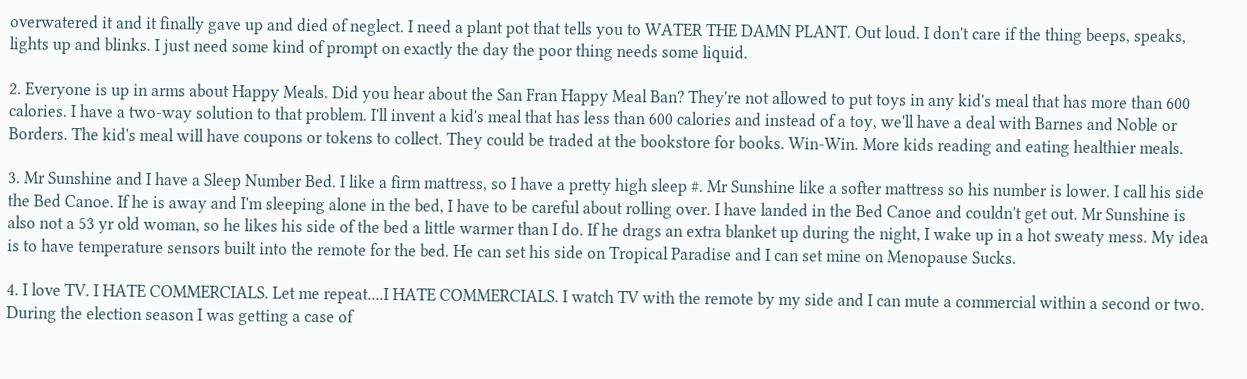overwatered it and it finally gave up and died of neglect. I need a plant pot that tells you to WATER THE DAMN PLANT. Out loud. I don't care if the thing beeps, speaks, lights up and blinks. I just need some kind of prompt on exactly the day the poor thing needs some liquid.

2. Everyone is up in arms about Happy Meals. Did you hear about the San Fran Happy Meal Ban? They're not allowed to put toys in any kid's meal that has more than 600 calories. I have a two-way solution to that problem. I'll invent a kid's meal that has less than 600 calories and instead of a toy, we'll have a deal with Barnes and Noble or Borders. The kid's meal will have coupons or tokens to collect. They could be traded at the bookstore for books. Win-Win. More kids reading and eating healthier meals.

3. Mr Sunshine and I have a Sleep Number Bed. I like a firm mattress, so I have a pretty high sleep #. Mr Sunshine like a softer mattress so his number is lower. I call his side the Bed Canoe. If he is away and I'm sleeping alone in the bed, I have to be careful about rolling over. I have landed in the Bed Canoe and couldn't get out. Mr Sunshine is also not a 53 yr old woman, so he likes his side of the bed a little warmer than I do. If he drags an extra blanket up during the night, I wake up in a hot sweaty mess. My idea is to have temperature sensors built into the remote for the bed. He can set his side on Tropical Paradise and I can set mine on Menopause Sucks.

4. I love TV. I HATE COMMERCIALS. Let me repeat....I HATE COMMERCIALS. I watch TV with the remote by my side and I can mute a commercial within a second or two. During the election season I was getting a case of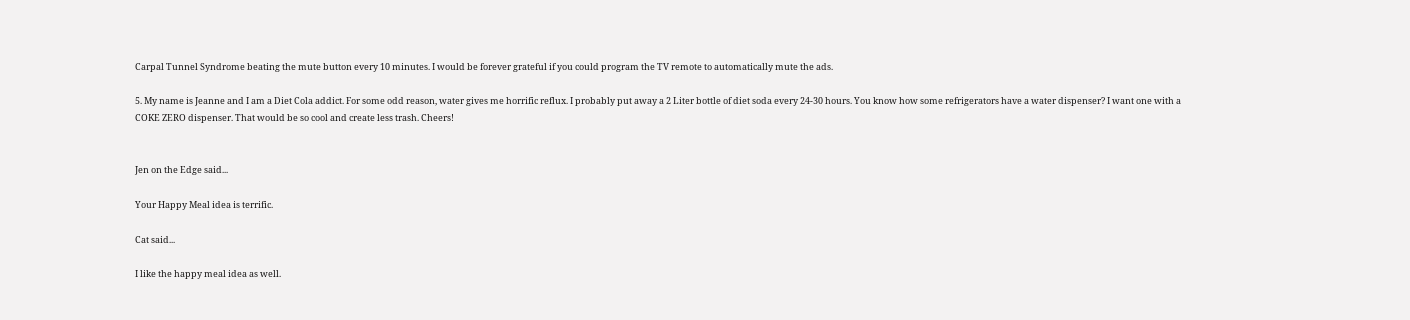Carpal Tunnel Syndrome beating the mute button every 10 minutes. I would be forever grateful if you could program the TV remote to automatically mute the ads.

5. My name is Jeanne and I am a Diet Cola addict. For some odd reason, water gives me horrific reflux. I probably put away a 2 Liter bottle of diet soda every 24-30 hours. You know how some refrigerators have a water dispenser? I want one with a COKE ZERO dispenser. That would be so cool and create less trash. Cheers!


Jen on the Edge said...

Your Happy Meal idea is terrific.

Cat said...

I like the happy meal idea as well.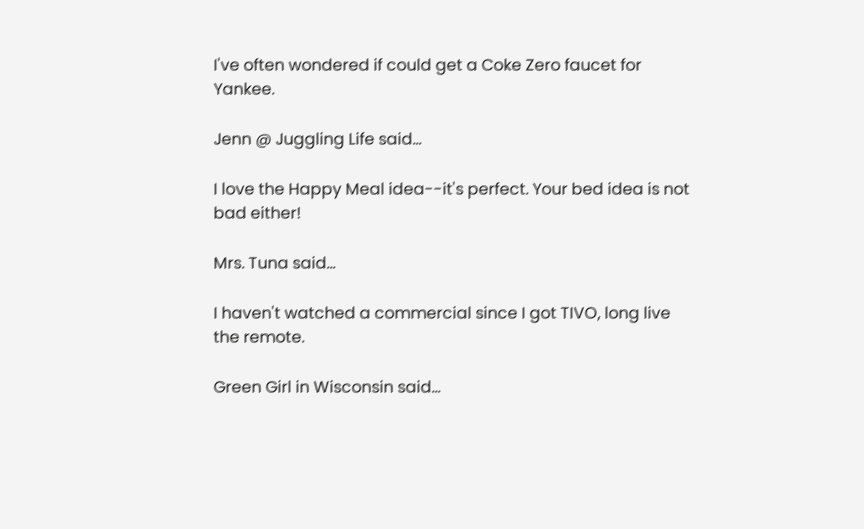I've often wondered if could get a Coke Zero faucet for Yankee.

Jenn @ Juggling Life said...

I love the Happy Meal idea--it's perfect. Your bed idea is not bad either!

Mrs. Tuna said...

I haven't watched a commercial since I got TIVO, long live the remote.

Green Girl in Wisconsin said...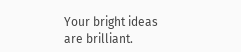Your bright ideas are brilliant.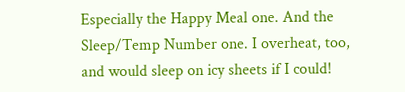Especially the Happy Meal one. And the Sleep/Temp Number one. I overheat, too, and would sleep on icy sheets if I could!